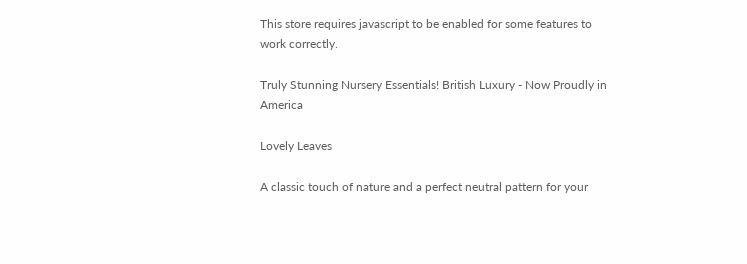This store requires javascript to be enabled for some features to work correctly.

Truly Stunning Nursery Essentials! British Luxury - Now Proudly in America

Lovely Leaves

A classic touch of nature and a perfect neutral pattern for your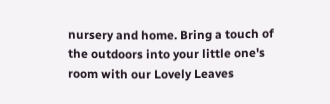nursery and home. Bring a touch of the outdoors into your little one's room with our Lovely Leaves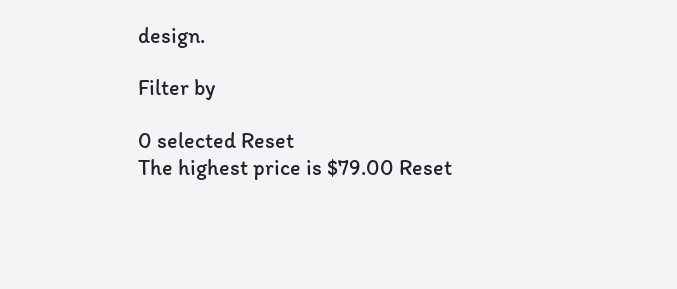design.

Filter by

0 selected Reset
The highest price is $79.00 Reset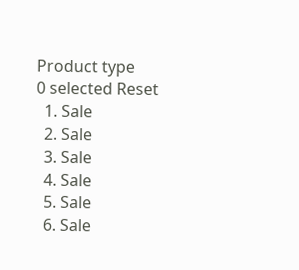Product type
0 selected Reset
  1. Sale
  2. Sale
  3. Sale
  4. Sale
  5. Sale
  6. Sale